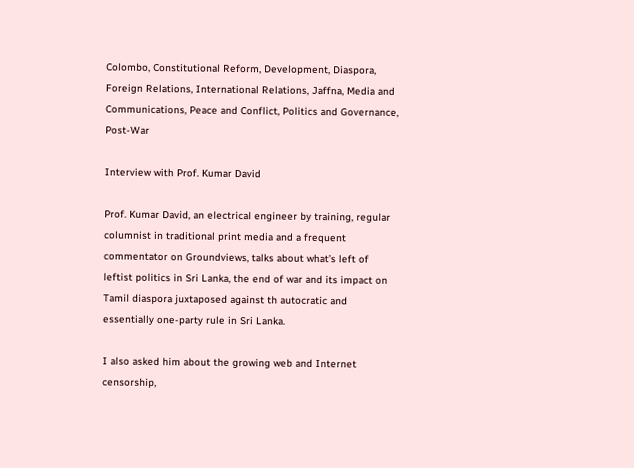Colombo, Constitutional Reform, Development, Diaspora, Foreign Relations, International Relations, Jaffna, Media and Communications, Peace and Conflict, Politics and Governance, Post-War

Interview with Prof. Kumar David

Prof. Kumar David, an electrical engineer by training, regular columnist in traditional print media and a frequent commentator on Groundviews, talks about what’s left of leftist politics in Sri Lanka, the end of war and its impact on Tamil diaspora juxtaposed against th autocratic and essentially one-party rule in Sri Lanka.

I also asked him about the growing web and Internet censorship,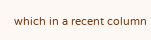which in a recent column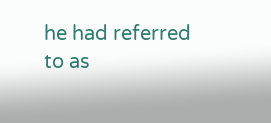he had referred to as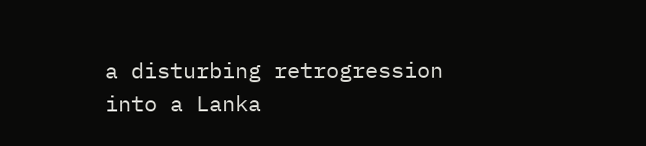a disturbing retrogression into a Lanka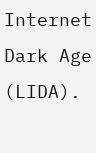Internet Dark Age (LIDA).